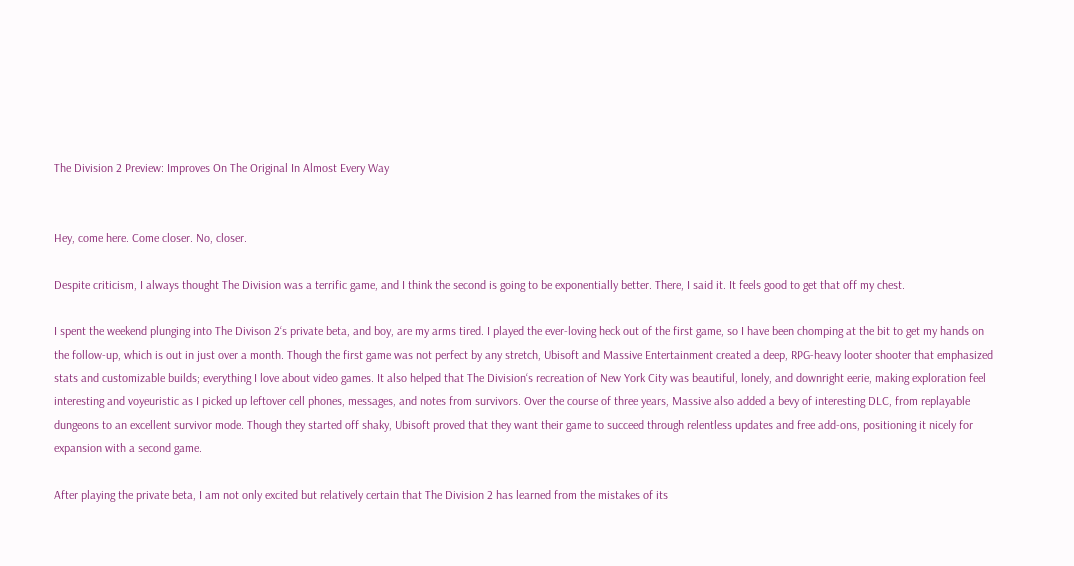The Division 2 Preview: Improves On The Original In Almost Every Way


Hey, come here. Come closer. No, closer.

Despite criticism, I always thought The Division was a terrific game, and I think the second is going to be exponentially better. There, I said it. It feels good to get that off my chest.

I spent the weekend plunging into The Divison 2‘s private beta, and boy, are my arms tired. I played the ever-loving heck out of the first game, so I have been chomping at the bit to get my hands on the follow-up, which is out in just over a month. Though the first game was not perfect by any stretch, Ubisoft and Massive Entertainment created a deep, RPG-heavy looter shooter that emphasized stats and customizable builds; everything I love about video games. It also helped that The Division‘s recreation of New York City was beautiful, lonely, and downright eerie, making exploration feel interesting and voyeuristic as I picked up leftover cell phones, messages, and notes from survivors. Over the course of three years, Massive also added a bevy of interesting DLC, from replayable dungeons to an excellent survivor mode. Though they started off shaky, Ubisoft proved that they want their game to succeed through relentless updates and free add-ons, positioning it nicely for expansion with a second game.

After playing the private beta, I am not only excited but relatively certain that The Division 2 has learned from the mistakes of its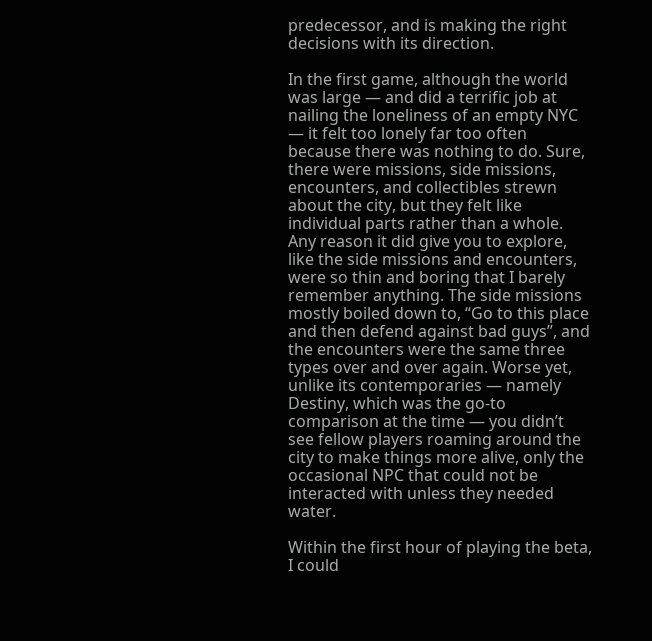predecessor, and is making the right decisions with its direction.

In the first game, although the world was large — and did a terrific job at nailing the loneliness of an empty NYC — it felt too lonely far too often because there was nothing to do. Sure, there were missions, side missions, encounters, and collectibles strewn about the city, but they felt like individual parts rather than a whole. Any reason it did give you to explore, like the side missions and encounters, were so thin and boring that I barely remember anything. The side missions mostly boiled down to, “Go to this place and then defend against bad guys”, and the encounters were the same three types over and over again. Worse yet, unlike its contemporaries — namely Destiny, which was the go-to comparison at the time — you didn’t see fellow players roaming around the city to make things more alive, only the occasional NPC that could not be interacted with unless they needed water.

Within the first hour of playing the beta, I could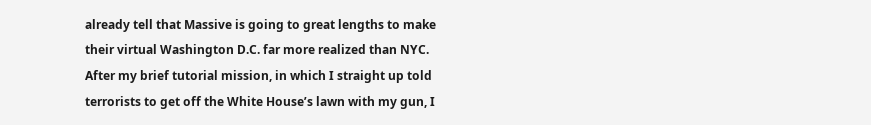already tell that Massive is going to great lengths to make their virtual Washington D.C. far more realized than NYC. After my brief tutorial mission, in which I straight up told terrorists to get off the White House’s lawn with my gun, I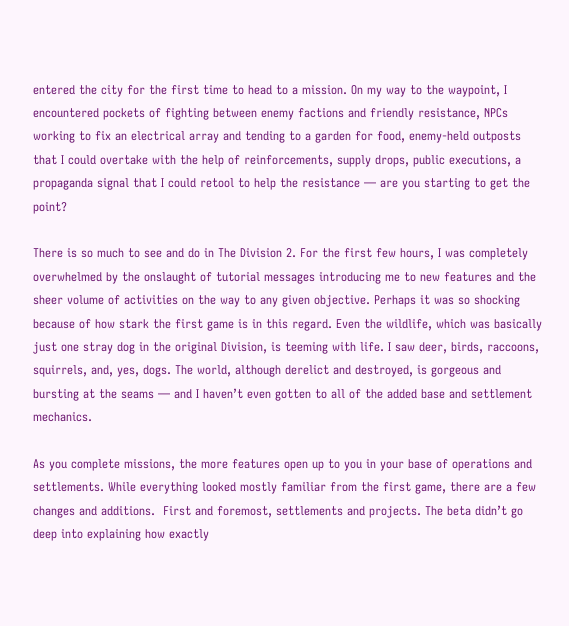entered the city for the first time to head to a mission. On my way to the waypoint, I encountered pockets of fighting between enemy factions and friendly resistance, NPCs working to fix an electrical array and tending to a garden for food, enemy-held outposts that I could overtake with the help of reinforcements, supply drops, public executions, a propaganda signal that I could retool to help the resistance — are you starting to get the point?

There is so much to see and do in The Division 2. For the first few hours, I was completely overwhelmed by the onslaught of tutorial messages introducing me to new features and the sheer volume of activities on the way to any given objective. Perhaps it was so shocking because of how stark the first game is in this regard. Even the wildlife, which was basically just one stray dog in the original Division, is teeming with life. I saw deer, birds, raccoons, squirrels, and, yes, dogs. The world, although derelict and destroyed, is gorgeous and bursting at the seams — and I haven’t even gotten to all of the added base and settlement mechanics.

As you complete missions, the more features open up to you in your base of operations and settlements. While everything looked mostly familiar from the first game, there are a few changes and additions.  First and foremost, settlements and projects. The beta didn’t go deep into explaining how exactly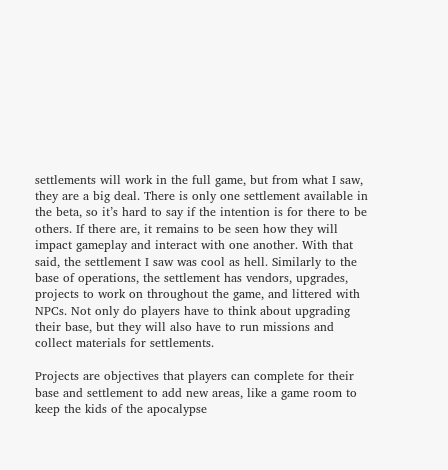settlements will work in the full game, but from what I saw, they are a big deal. There is only one settlement available in the beta, so it’s hard to say if the intention is for there to be others. If there are, it remains to be seen how they will impact gameplay and interact with one another. With that said, the settlement I saw was cool as hell. Similarly to the base of operations, the settlement has vendors, upgrades, projects to work on throughout the game, and littered with NPCs. Not only do players have to think about upgrading their base, but they will also have to run missions and collect materials for settlements.

Projects are objectives that players can complete for their base and settlement to add new areas, like a game room to keep the kids of the apocalypse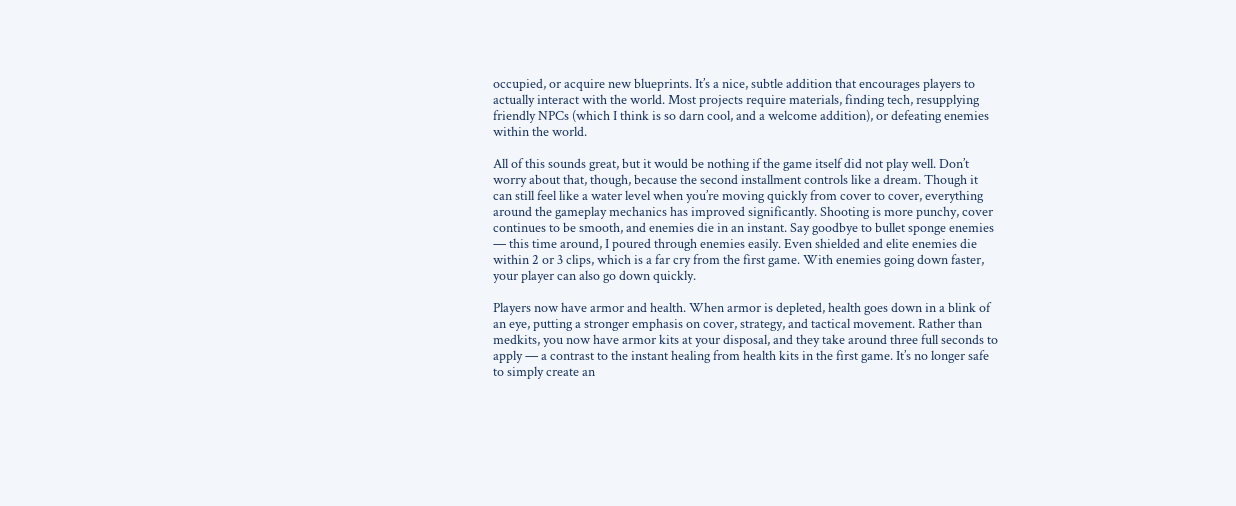occupied, or acquire new blueprints. It’s a nice, subtle addition that encourages players to actually interact with the world. Most projects require materials, finding tech, resupplying friendly NPCs (which I think is so darn cool, and a welcome addition), or defeating enemies within the world.

All of this sounds great, but it would be nothing if the game itself did not play well. Don’t worry about that, though, because the second installment controls like a dream. Though it can still feel like a water level when you’re moving quickly from cover to cover, everything around the gameplay mechanics has improved significantly. Shooting is more punchy, cover continues to be smooth, and enemies die in an instant. Say goodbye to bullet sponge enemies — this time around, I poured through enemies easily. Even shielded and elite enemies die within 2 or 3 clips, which is a far cry from the first game. With enemies going down faster, your player can also go down quickly.

Players now have armor and health. When armor is depleted, health goes down in a blink of an eye, putting a stronger emphasis on cover, strategy, and tactical movement. Rather than medkits, you now have armor kits at your disposal, and they take around three full seconds to apply — a contrast to the instant healing from health kits in the first game. It’s no longer safe to simply create an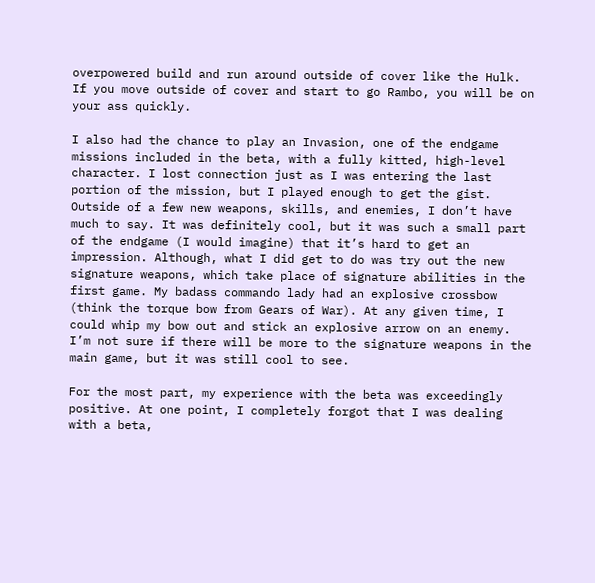overpowered build and run around outside of cover like the Hulk. If you move outside of cover and start to go Rambo, you will be on your ass quickly.

I also had the chance to play an Invasion, one of the endgame missions included in the beta, with a fully kitted, high-level character. I lost connection just as I was entering the last portion of the mission, but I played enough to get the gist. Outside of a few new weapons, skills, and enemies, I don’t have much to say. It was definitely cool, but it was such a small part of the endgame (I would imagine) that it’s hard to get an impression. Although, what I did get to do was try out the new signature weapons, which take place of signature abilities in the first game. My badass commando lady had an explosive crossbow (think the torque bow from Gears of War). At any given time, I could whip my bow out and stick an explosive arrow on an enemy. I’m not sure if there will be more to the signature weapons in the main game, but it was still cool to see.

For the most part, my experience with the beta was exceedingly positive. At one point, I completely forgot that I was dealing with a beta,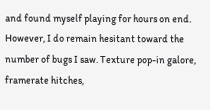and found myself playing for hours on end. However, I do remain hesitant toward the number of bugs I saw. Texture pop-in galore, framerate hitches,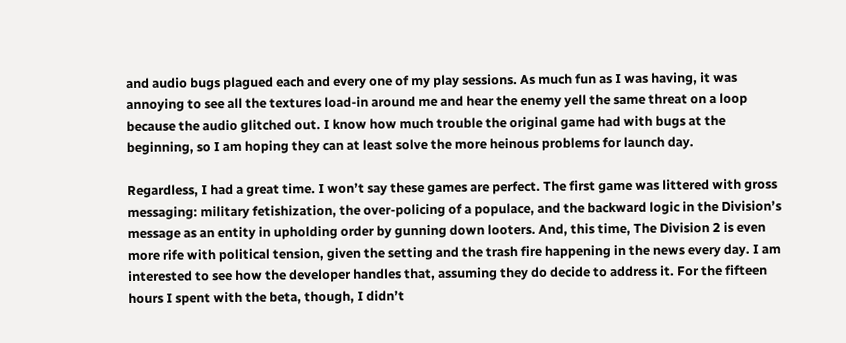and audio bugs plagued each and every one of my play sessions. As much fun as I was having, it was annoying to see all the textures load-in around me and hear the enemy yell the same threat on a loop because the audio glitched out. I know how much trouble the original game had with bugs at the beginning, so I am hoping they can at least solve the more heinous problems for launch day.

Regardless, I had a great time. I won’t say these games are perfect. The first game was littered with gross messaging: military fetishization, the over-policing of a populace, and the backward logic in the Division’s message as an entity in upholding order by gunning down looters. And, this time, The Division 2 is even more rife with political tension, given the setting and the trash fire happening in the news every day. I am interested to see how the developer handles that, assuming they do decide to address it. For the fifteen hours I spent with the beta, though, I didn’t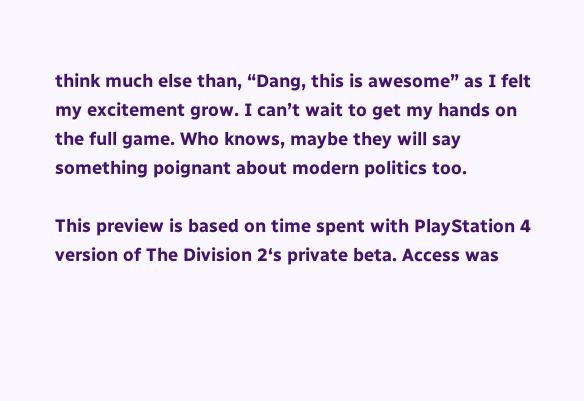think much else than, “Dang, this is awesome” as I felt my excitement grow. I can’t wait to get my hands on the full game. Who knows, maybe they will say something poignant about modern politics too.

This preview is based on time spent with PlayStation 4 version of The Division 2‘s private beta. Access was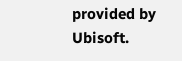provided by Ubisoft.